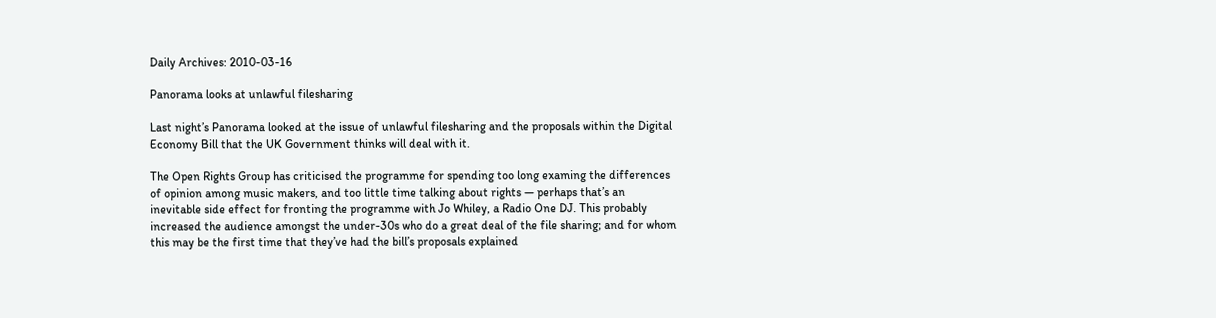Daily Archives: 2010-03-16

Panorama looks at unlawful filesharing

Last night’s Panorama looked at the issue of unlawful filesharing and the proposals within the Digital Economy Bill that the UK Government thinks will deal with it.

The Open Rights Group has criticised the programme for spending too long examing the differences of opinion among music makers, and too little time talking about rights — perhaps that’s an inevitable side effect for fronting the programme with Jo Whiley, a Radio One DJ. This probably increased the audience amongst the under-30s who do a great deal of the file sharing; and for whom this may be the first time that they’ve had the bill’s proposals explained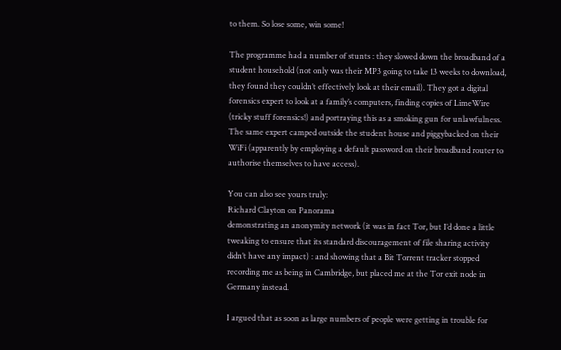to them. So lose some, win some!

The programme had a number of stunts : they slowed down the broadband of a student household (not only was their MP3 going to take 13 weeks to download, they found they couldn’t effectively look at their email). They got a digital forensics expert to look at a family’s computers, finding copies of LimeWire (tricky stuff forensics!) and portraying this as a smoking gun for unlawfulness. The same expert camped outside the student house and piggybacked on their WiFi (apparently by employing a default password on their broadband router to authorise themselves to have access).

You can also see yours truly:
Richard Clayton on Panorama
demonstrating an anonymity network (it was in fact Tor, but I’d done a little tweaking to ensure that its standard discouragement of file sharing activity didn’t have any impact) : and showing that a Bit Torrent tracker stopped recording me as being in Cambridge, but placed me at the Tor exit node in Germany instead.

I argued that as soon as large numbers of people were getting in trouble for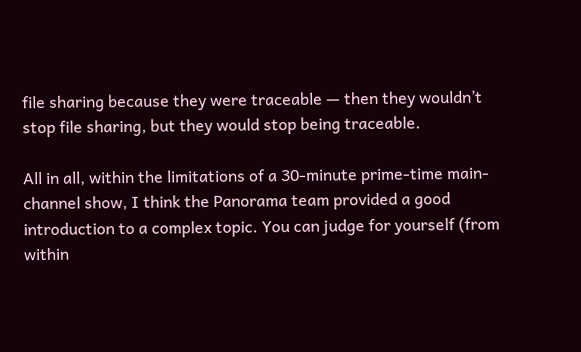file sharing because they were traceable — then they wouldn’t stop file sharing, but they would stop being traceable.

All in all, within the limitations of a 30-minute prime-time main-channel show, I think the Panorama team provided a good introduction to a complex topic. You can judge for yourself (from within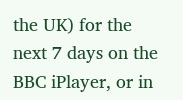the UK) for the next 7 days on the BBC iPlayer, or in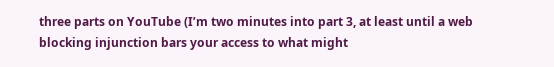three parts on YouTube (I’m two minutes into part 3, at least until a web blocking injunction bars your access to what might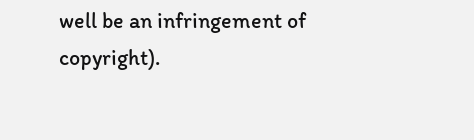well be an infringement of copyright).